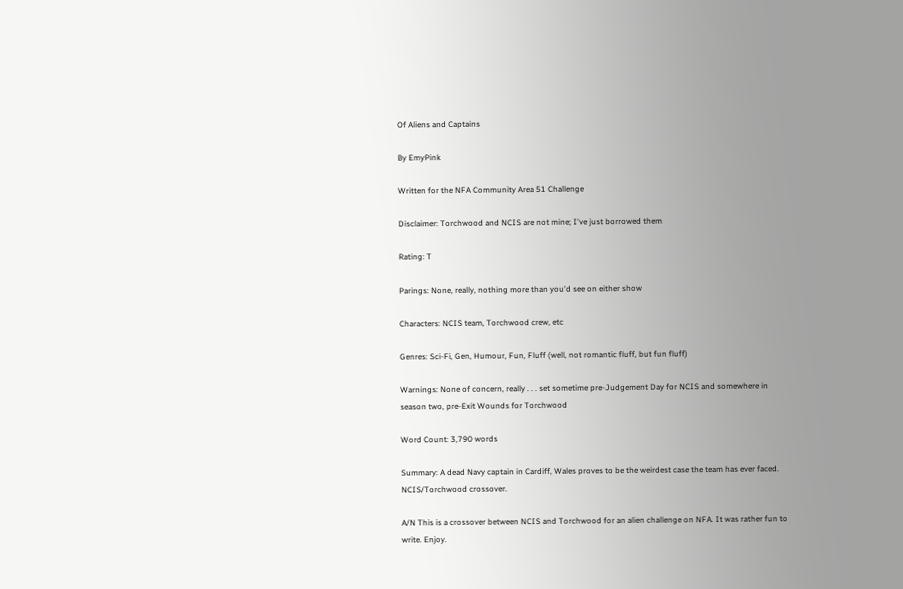Of Aliens and Captains

By EmyPink

Written for the NFA Community Area 51 Challenge

Disclaimer: Torchwood and NCIS are not mine; I've just borrowed them

Rating: T

Parings: None, really, nothing more than you'd see on either show

Characters: NCIS team, Torchwood crew, etc

Genres: Sci-Fi, Gen, Humour, Fun, Fluff (well, not romantic fluff, but fun fluff)

Warnings: None of concern, really . . . set sometime pre-Judgement Day for NCIS and somewhere in season two, pre-Exit Wounds for Torchwood

Word Count: 3,790 words

Summary: A dead Navy captain in Cardiff, Wales proves to be the weirdest case the team has ever faced. NCIS/Torchwood crossover.

A/N This is a crossover between NCIS and Torchwood for an alien challenge on NFA. It was rather fun to write. Enjoy.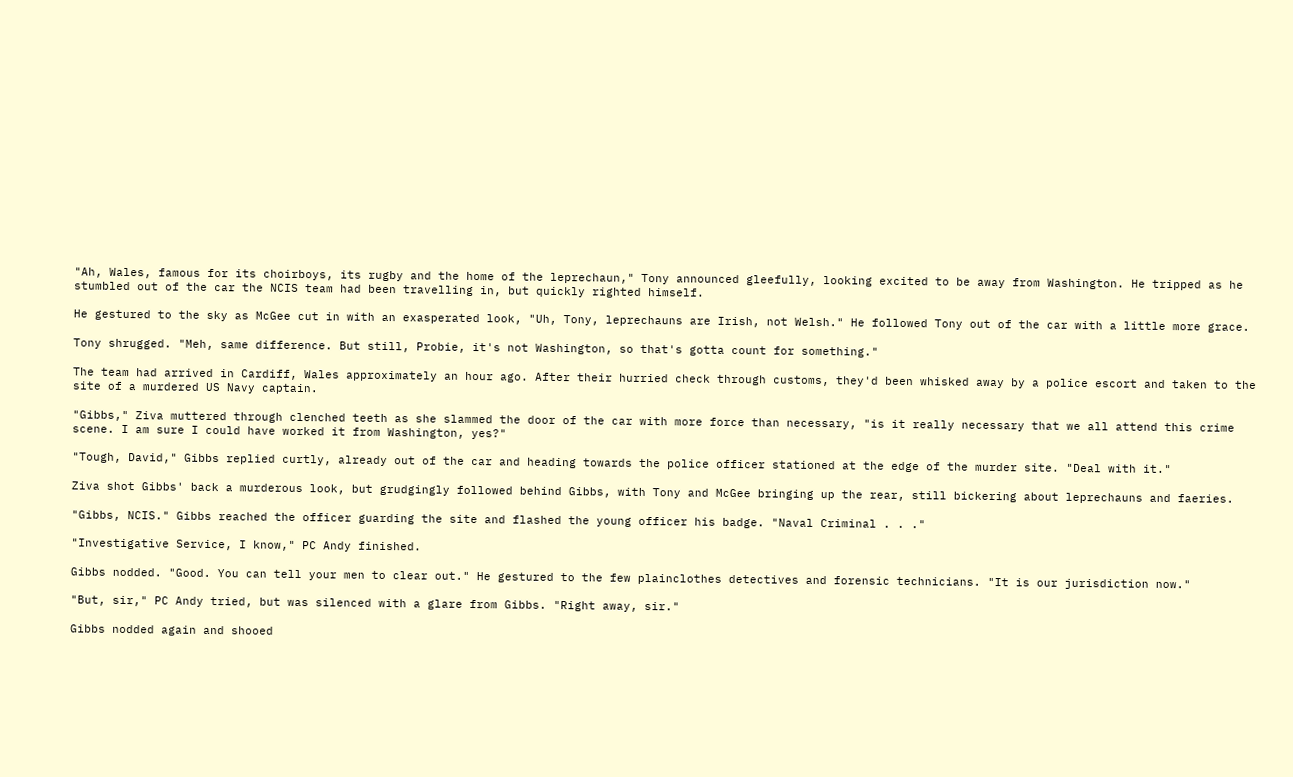"Ah, Wales, famous for its choirboys, its rugby and the home of the leprechaun," Tony announced gleefully, looking excited to be away from Washington. He tripped as he stumbled out of the car the NCIS team had been travelling in, but quickly righted himself.

He gestured to the sky as McGee cut in with an exasperated look, "Uh, Tony, leprechauns are Irish, not Welsh." He followed Tony out of the car with a little more grace.

Tony shrugged. "Meh, same difference. But still, Probie, it's not Washington, so that's gotta count for something."

The team had arrived in Cardiff, Wales approximately an hour ago. After their hurried check through customs, they'd been whisked away by a police escort and taken to the site of a murdered US Navy captain.

"Gibbs," Ziva muttered through clenched teeth as she slammed the door of the car with more force than necessary, "is it really necessary that we all attend this crime scene. I am sure I could have worked it from Washington, yes?"

"Tough, David," Gibbs replied curtly, already out of the car and heading towards the police officer stationed at the edge of the murder site. "Deal with it."

Ziva shot Gibbs' back a murderous look, but grudgingly followed behind Gibbs, with Tony and McGee bringing up the rear, still bickering about leprechauns and faeries.

"Gibbs, NCIS." Gibbs reached the officer guarding the site and flashed the young officer his badge. "Naval Criminal . . ."

"Investigative Service, I know," PC Andy finished.

Gibbs nodded. "Good. You can tell your men to clear out." He gestured to the few plainclothes detectives and forensic technicians. "It is our jurisdiction now."

"But, sir," PC Andy tried, but was silenced with a glare from Gibbs. "Right away, sir."

Gibbs nodded again and shooed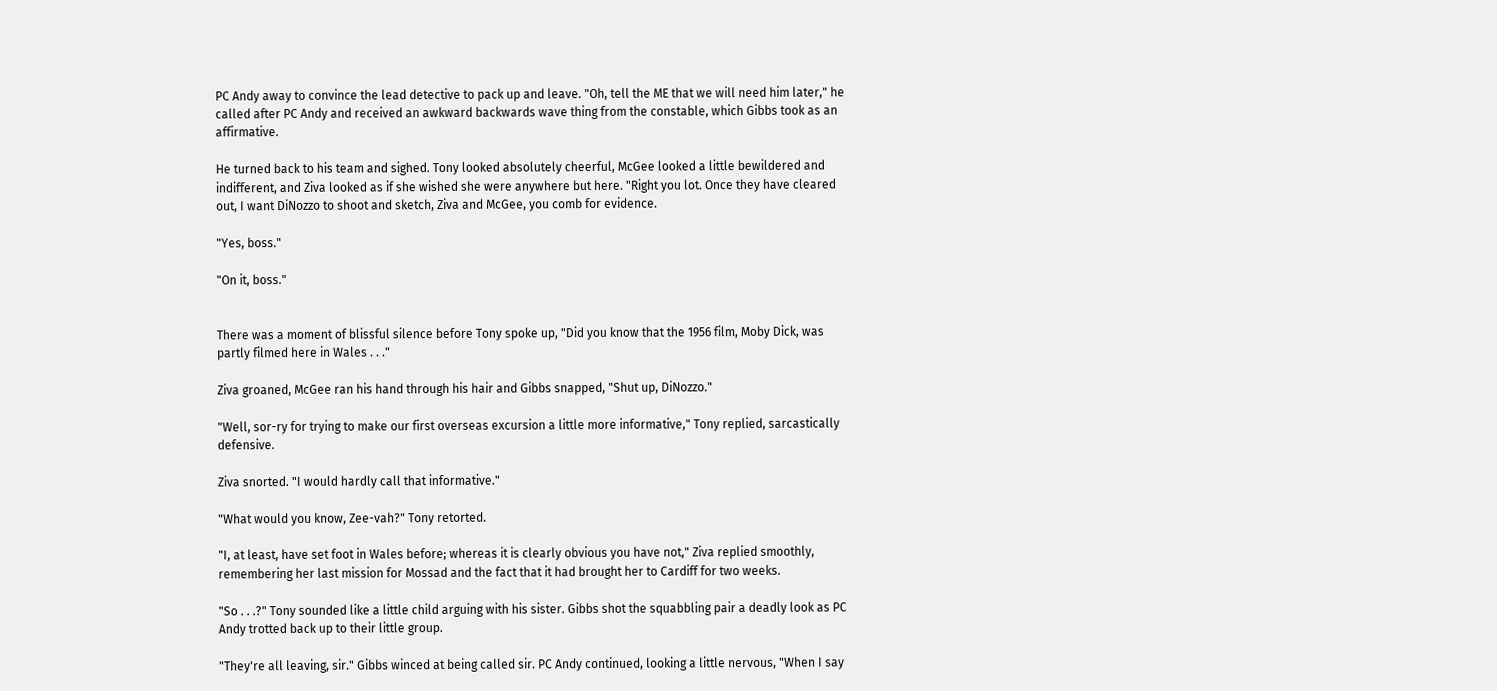PC Andy away to convince the lead detective to pack up and leave. "Oh, tell the ME that we will need him later," he called after PC Andy and received an awkward backwards wave thing from the constable, which Gibbs took as an affirmative.

He turned back to his team and sighed. Tony looked absolutely cheerful, McGee looked a little bewildered and indifferent, and Ziva looked as if she wished she were anywhere but here. "Right you lot. Once they have cleared out, I want DiNozzo to shoot and sketch, Ziva and McGee, you comb for evidence.

"Yes, boss."

"On it, boss."


There was a moment of blissful silence before Tony spoke up, "Did you know that the 1956 film, Moby Dick, was partly filmed here in Wales . . ."

Ziva groaned, McGee ran his hand through his hair and Gibbs snapped, "Shut up, DiNozzo."

"Well, sor-ry for trying to make our first overseas excursion a little more informative," Tony replied, sarcastically defensive.

Ziva snorted. "I would hardly call that informative."

"What would you know, Zee-vah?" Tony retorted.

"I, at least, have set foot in Wales before; whereas it is clearly obvious you have not," Ziva replied smoothly, remembering her last mission for Mossad and the fact that it had brought her to Cardiff for two weeks.

"So . . .?" Tony sounded like a little child arguing with his sister. Gibbs shot the squabbling pair a deadly look as PC Andy trotted back up to their little group.

"They're all leaving, sir." Gibbs winced at being called sir. PC Andy continued, looking a little nervous, "When I say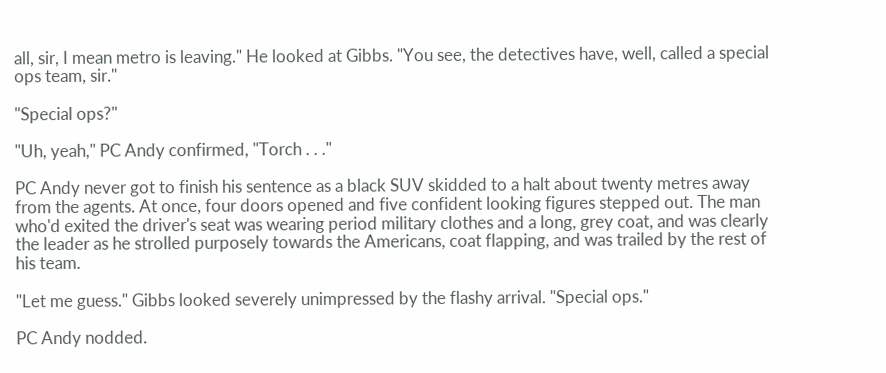all, sir, I mean metro is leaving." He looked at Gibbs. "You see, the detectives have, well, called a special ops team, sir."

"Special ops?"

"Uh, yeah," PC Andy confirmed, "Torch . . ."

PC Andy never got to finish his sentence as a black SUV skidded to a halt about twenty metres away from the agents. At once, four doors opened and five confident looking figures stepped out. The man who'd exited the driver's seat was wearing period military clothes and a long, grey coat, and was clearly the leader as he strolled purposely towards the Americans, coat flapping, and was trailed by the rest of his team.

"Let me guess." Gibbs looked severely unimpressed by the flashy arrival. "Special ops."

PC Andy nodded.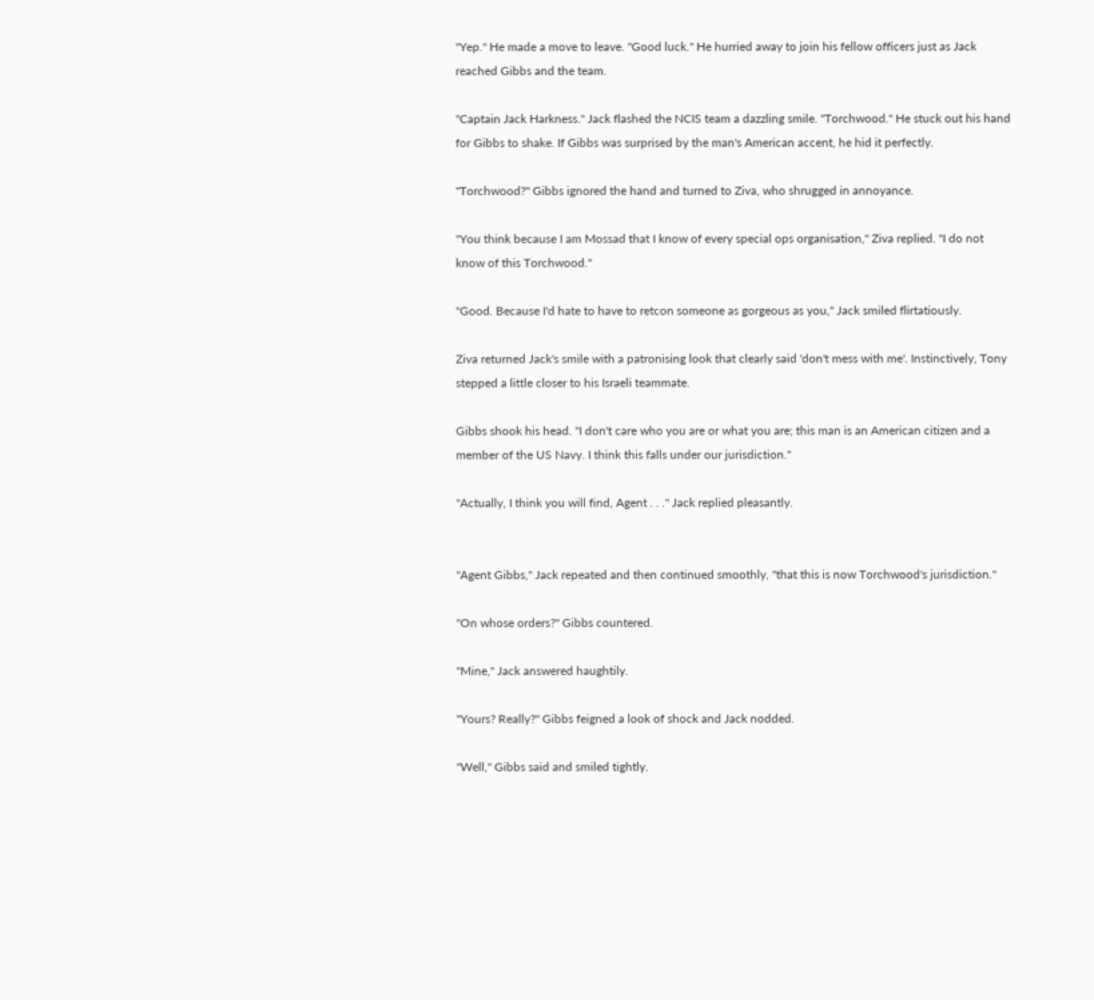"Yep." He made a move to leave. "Good luck." He hurried away to join his fellow officers just as Jack reached Gibbs and the team.

"Captain Jack Harkness." Jack flashed the NCIS team a dazzling smile. "Torchwood." He stuck out his hand for Gibbs to shake. If Gibbs was surprised by the man's American accent, he hid it perfectly.

"Torchwood?" Gibbs ignored the hand and turned to Ziva, who shrugged in annoyance.

"You think because I am Mossad that I know of every special ops organisation," Ziva replied. "I do not know of this Torchwood."

"Good. Because I'd hate to have to retcon someone as gorgeous as you," Jack smiled flirtatiously.

Ziva returned Jack's smile with a patronising look that clearly said 'don't mess with me'. Instinctively, Tony stepped a little closer to his Israeli teammate.

Gibbs shook his head. "I don't care who you are or what you are; this man is an American citizen and a member of the US Navy. I think this falls under our jurisdiction."

"Actually, I think you will find, Agent . . ." Jack replied pleasantly.


"Agent Gibbs," Jack repeated and then continued smoothly, "that this is now Torchwood's jurisdiction."

"On whose orders?" Gibbs countered.

"Mine," Jack answered haughtily.

"Yours? Really?" Gibbs feigned a look of shock and Jack nodded.

"Well," Gibbs said and smiled tightly.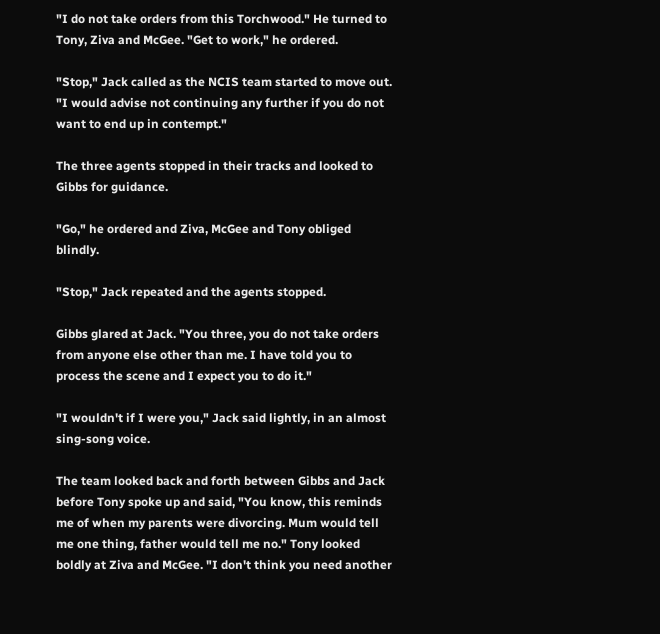"I do not take orders from this Torchwood." He turned to Tony, Ziva and McGee. "Get to work," he ordered.

"Stop," Jack called as the NCIS team started to move out. "I would advise not continuing any further if you do not want to end up in contempt."

The three agents stopped in their tracks and looked to Gibbs for guidance.

"Go," he ordered and Ziva, McGee and Tony obliged blindly.

"Stop," Jack repeated and the agents stopped.

Gibbs glared at Jack. "You three, you do not take orders from anyone else other than me. I have told you to process the scene and I expect you to do it."

"I wouldn't if I were you," Jack said lightly, in an almost sing-song voice.

The team looked back and forth between Gibbs and Jack before Tony spoke up and said, "You know, this reminds me of when my parents were divorcing. Mum would tell me one thing, father would tell me no." Tony looked boldly at Ziva and McGee. "I don't think you need another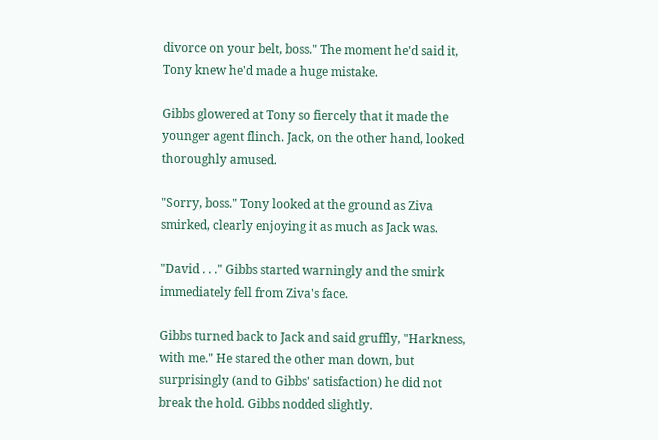divorce on your belt, boss." The moment he'd said it, Tony knew he'd made a huge mistake.

Gibbs glowered at Tony so fiercely that it made the younger agent flinch. Jack, on the other hand, looked thoroughly amused.

"Sorry, boss." Tony looked at the ground as Ziva smirked, clearly enjoying it as much as Jack was.

"David . . ." Gibbs started warningly and the smirk immediately fell from Ziva's face.

Gibbs turned back to Jack and said gruffly, "Harkness, with me." He stared the other man down, but surprisingly (and to Gibbs' satisfaction) he did not break the hold. Gibbs nodded slightly.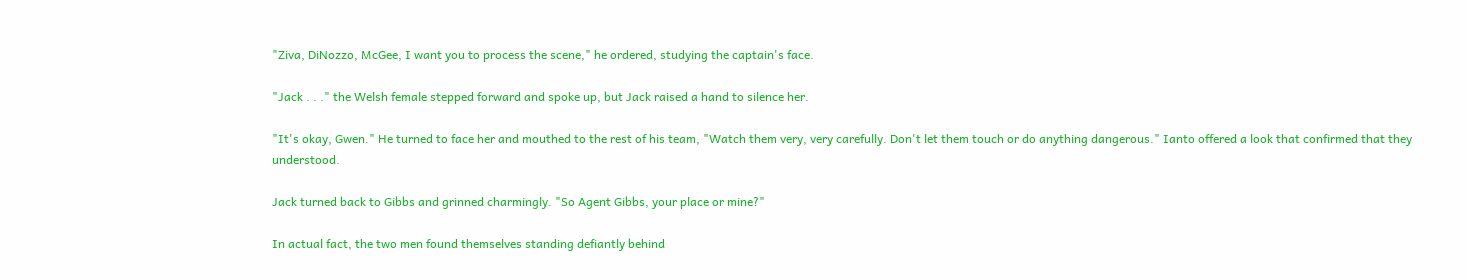"Ziva, DiNozzo, McGee, I want you to process the scene," he ordered, studying the captain's face.

"Jack . . ." the Welsh female stepped forward and spoke up, but Jack raised a hand to silence her.

"It's okay, Gwen." He turned to face her and mouthed to the rest of his team, "Watch them very, very carefully. Don't let them touch or do anything dangerous." Ianto offered a look that confirmed that they understood.

Jack turned back to Gibbs and grinned charmingly. "So Agent Gibbs, your place or mine?"

In actual fact, the two men found themselves standing defiantly behind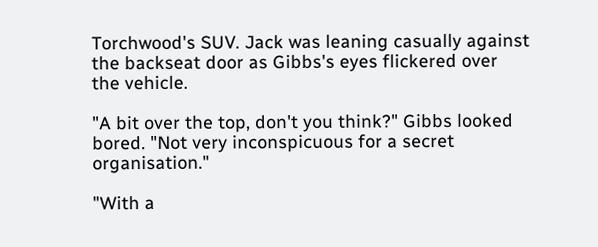Torchwood's SUV. Jack was leaning casually against the backseat door as Gibbs's eyes flickered over the vehicle.

"A bit over the top, don't you think?" Gibbs looked bored. "Not very inconspicuous for a secret organisation."

"With a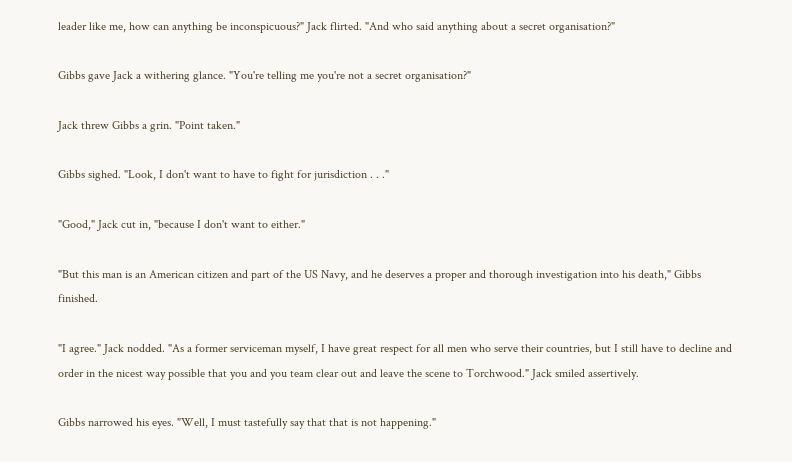leader like me, how can anything be inconspicuous?" Jack flirted. "And who said anything about a secret organisation?"

Gibbs gave Jack a withering glance. "You're telling me you're not a secret organisation?"

Jack threw Gibbs a grin. "Point taken."

Gibbs sighed. "Look, I don't want to have to fight for jurisdiction . . ."

"Good," Jack cut in, "because I don't want to either."

"But this man is an American citizen and part of the US Navy, and he deserves a proper and thorough investigation into his death," Gibbs finished.

"I agree." Jack nodded. "As a former serviceman myself, I have great respect for all men who serve their countries, but I still have to decline and order in the nicest way possible that you and you team clear out and leave the scene to Torchwood." Jack smiled assertively.

Gibbs narrowed his eyes. "Well, I must tastefully say that that is not happening."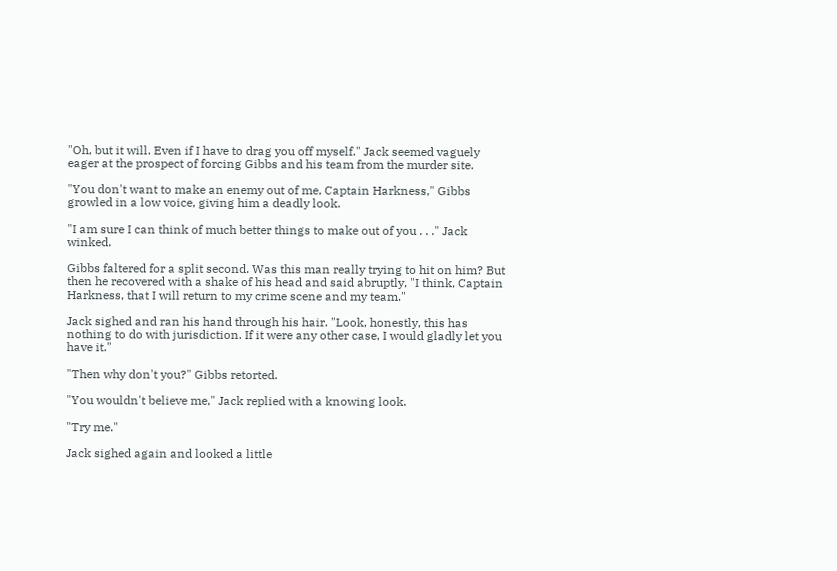"Oh, but it will. Even if I have to drag you off myself." Jack seemed vaguely eager at the prospect of forcing Gibbs and his team from the murder site.

"You don't want to make an enemy out of me, Captain Harkness," Gibbs growled in a low voice, giving him a deadly look.

"I am sure I can think of much better things to make out of you . . ." Jack winked.

Gibbs faltered for a split second. Was this man really trying to hit on him? But then he recovered with a shake of his head and said abruptly, "I think, Captain Harkness, that I will return to my crime scene and my team."

Jack sighed and ran his hand through his hair. "Look, honestly, this has nothing to do with jurisdiction. If it were any other case, I would gladly let you have it."

"Then why don't you?" Gibbs retorted.

"You wouldn't believe me," Jack replied with a knowing look.

"Try me."

Jack sighed again and looked a little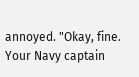annoyed. "Okay, fine. Your Navy captain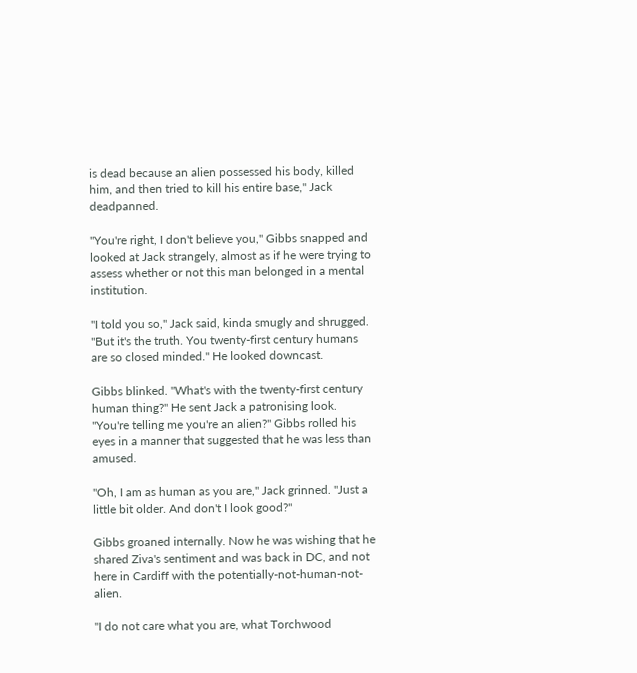is dead because an alien possessed his body, killed him, and then tried to kill his entire base," Jack deadpanned.

"You're right, I don't believe you," Gibbs snapped and looked at Jack strangely, almost as if he were trying to assess whether or not this man belonged in a mental institution.

"I told you so," Jack said, kinda smugly and shrugged. "But it's the truth. You twenty-first century humans are so closed minded." He looked downcast.

Gibbs blinked. "What's with the twenty-first century human thing?" He sent Jack a patronising look. "You're telling me you're an alien?" Gibbs rolled his eyes in a manner that suggested that he was less than amused.

"Oh, I am as human as you are," Jack grinned. "Just a little bit older. And don't I look good?"

Gibbs groaned internally. Now he was wishing that he shared Ziva's sentiment and was back in DC, and not here in Cardiff with the potentially-not-human-not-alien.

"I do not care what you are, what Torchwood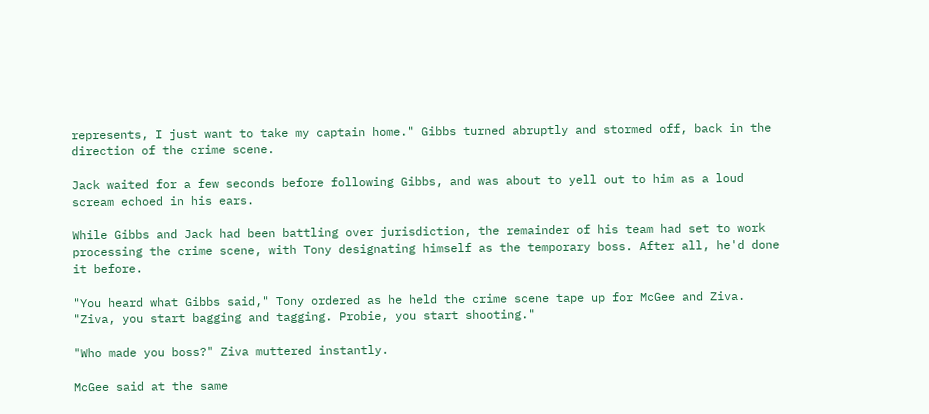represents, I just want to take my captain home." Gibbs turned abruptly and stormed off, back in the direction of the crime scene.

Jack waited for a few seconds before following Gibbs, and was about to yell out to him as a loud scream echoed in his ears.

While Gibbs and Jack had been battling over jurisdiction, the remainder of his team had set to work processing the crime scene, with Tony designating himself as the temporary boss. After all, he'd done it before.

"You heard what Gibbs said," Tony ordered as he held the crime scene tape up for McGee and Ziva. "Ziva, you start bagging and tagging. Probie, you start shooting."

"Who made you boss?" Ziva muttered instantly.

McGee said at the same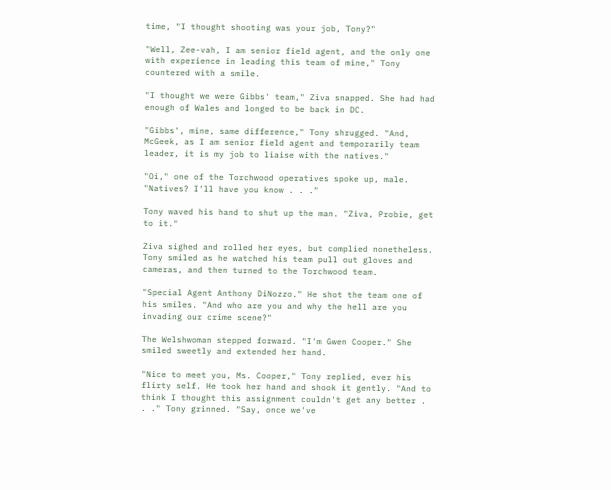time, "I thought shooting was your job, Tony?"

"Well, Zee-vah, I am senior field agent, and the only one with experience in leading this team of mine," Tony countered with a smile.

"I thought we were Gibbs' team," Ziva snapped. She had had enough of Wales and longed to be back in DC.

"Gibbs', mine, same difference," Tony shrugged. "And, McGeek, as I am senior field agent and temporarily team leader, it is my job to liaise with the natives."

"Oi," one of the Torchwood operatives spoke up, male. "Natives? I'll have you know . . ."

Tony waved his hand to shut up the man. "Ziva, Probie, get to it."

Ziva sighed and rolled her eyes, but complied nonetheless. Tony smiled as he watched his team pull out gloves and cameras, and then turned to the Torchwood team.

"Special Agent Anthony DiNozzo." He shot the team one of his smiles. "And who are you and why the hell are you invading our crime scene?"

The Welshwoman stepped forward. "I'm Gwen Cooper." She smiled sweetly and extended her hand.

"Nice to meet you, Ms. Cooper," Tony replied, ever his flirty self. He took her hand and shook it gently. "And to think I thought this assignment couldn't get any better . . ." Tony grinned. "Say, once we've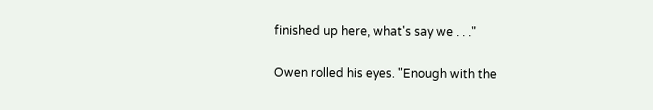finished up here, what's say we . . ."

Owen rolled his eyes. "Enough with the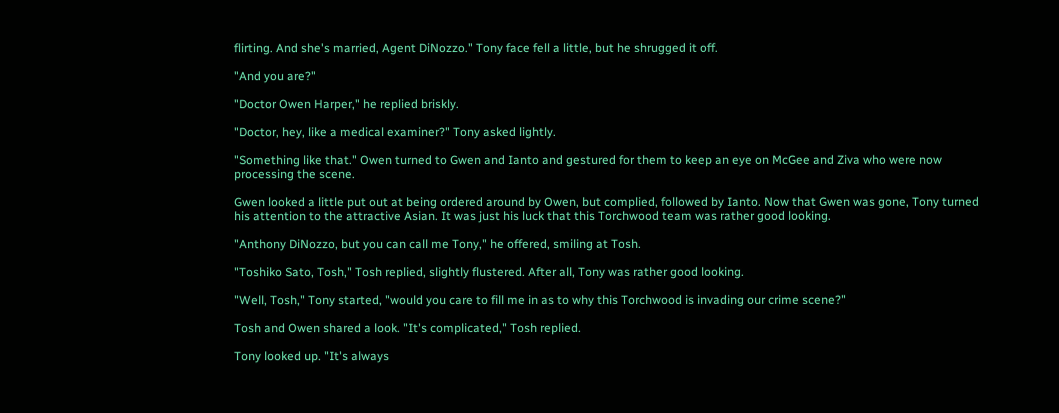flirting. And she's married, Agent DiNozzo." Tony face fell a little, but he shrugged it off.

"And you are?"

"Doctor Owen Harper," he replied briskly.

"Doctor, hey, like a medical examiner?" Tony asked lightly.

"Something like that." Owen turned to Gwen and Ianto and gestured for them to keep an eye on McGee and Ziva who were now processing the scene.

Gwen looked a little put out at being ordered around by Owen, but complied, followed by Ianto. Now that Gwen was gone, Tony turned his attention to the attractive Asian. It was just his luck that this Torchwood team was rather good looking.

"Anthony DiNozzo, but you can call me Tony," he offered, smiling at Tosh.

"Toshiko Sato, Tosh," Tosh replied, slightly flustered. After all, Tony was rather good looking.

"Well, Tosh," Tony started, "would you care to fill me in as to why this Torchwood is invading our crime scene?"

Tosh and Owen shared a look. "It's complicated," Tosh replied.

Tony looked up. "It's always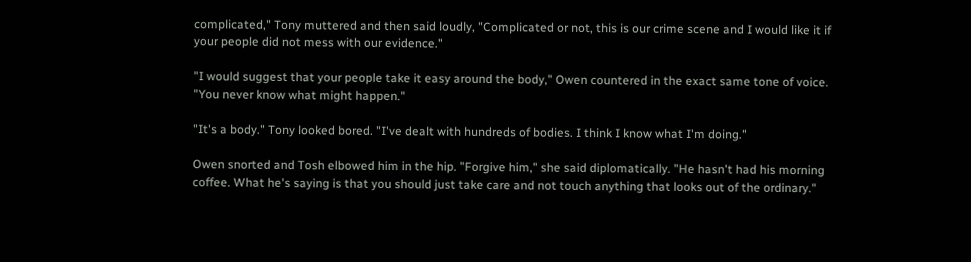complicated," Tony muttered and then said loudly, "Complicated or not, this is our crime scene and I would like it if your people did not mess with our evidence."

"I would suggest that your people take it easy around the body," Owen countered in the exact same tone of voice. "You never know what might happen."

"It's a body." Tony looked bored. "I've dealt with hundreds of bodies. I think I know what I'm doing."

Owen snorted and Tosh elbowed him in the hip. "Forgive him," she said diplomatically. "He hasn't had his morning coffee. What he's saying is that you should just take care and not touch anything that looks out of the ordinary."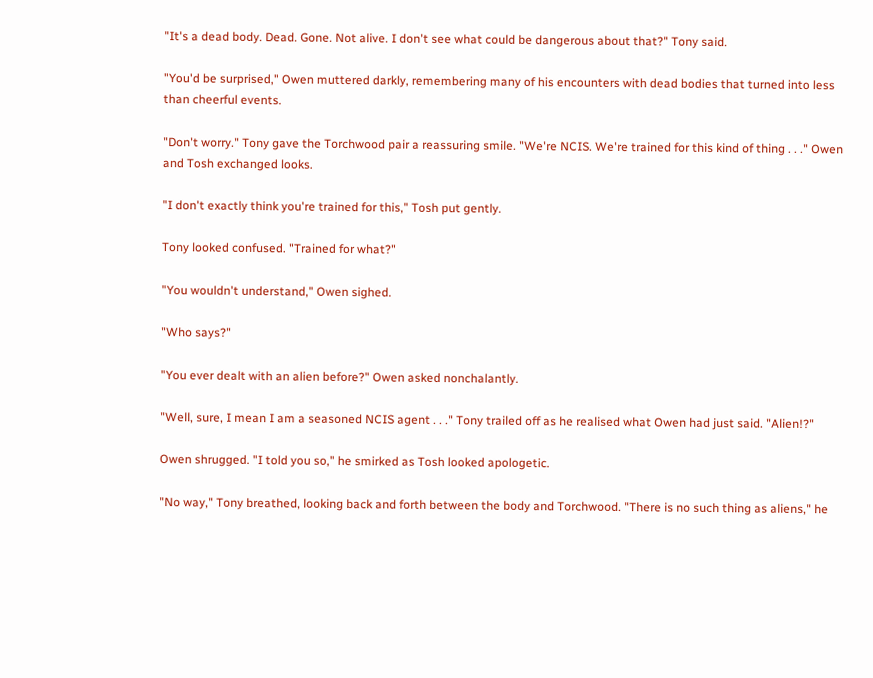"It's a dead body. Dead. Gone. Not alive. I don't see what could be dangerous about that?" Tony said.

"You'd be surprised," Owen muttered darkly, remembering many of his encounters with dead bodies that turned into less than cheerful events.

"Don't worry." Tony gave the Torchwood pair a reassuring smile. "We're NCIS. We're trained for this kind of thing . . ." Owen and Tosh exchanged looks.

"I don't exactly think you're trained for this," Tosh put gently.

Tony looked confused. "Trained for what?"

"You wouldn't understand," Owen sighed.

"Who says?"

"You ever dealt with an alien before?" Owen asked nonchalantly.

"Well, sure, I mean I am a seasoned NCIS agent . . ." Tony trailed off as he realised what Owen had just said. "Alien!?"

Owen shrugged. "I told you so," he smirked as Tosh looked apologetic.

"No way," Tony breathed, looking back and forth between the body and Torchwood. "There is no such thing as aliens," he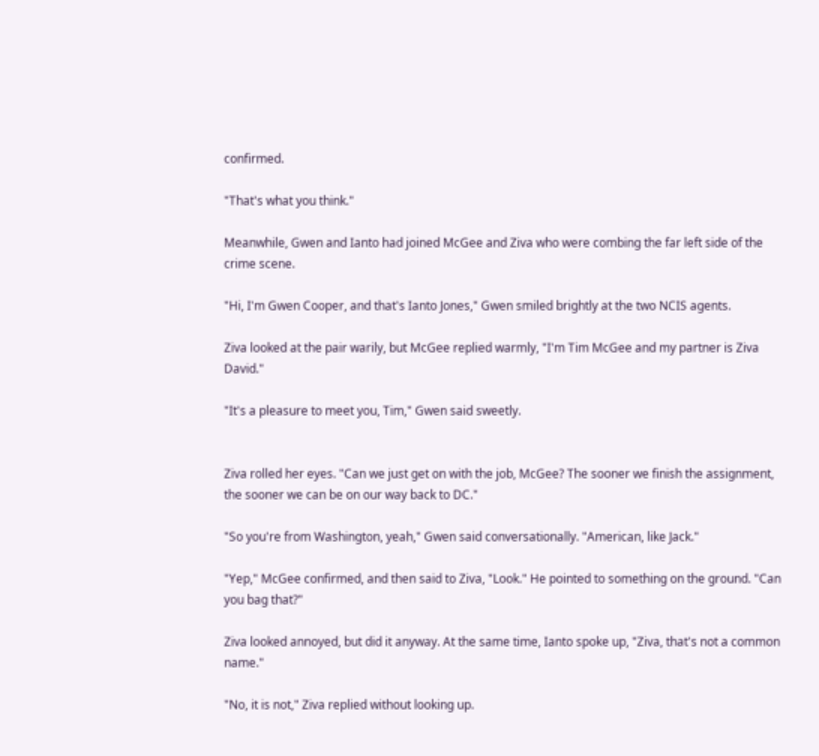confirmed.

"That's what you think."

Meanwhile, Gwen and Ianto had joined McGee and Ziva who were combing the far left side of the crime scene.

"Hi, I'm Gwen Cooper, and that's Ianto Jones," Gwen smiled brightly at the two NCIS agents.

Ziva looked at the pair warily, but McGee replied warmly, "I'm Tim McGee and my partner is Ziva David."

"It's a pleasure to meet you, Tim," Gwen said sweetly.


Ziva rolled her eyes. "Can we just get on with the job, McGee? The sooner we finish the assignment, the sooner we can be on our way back to DC."

"So you're from Washington, yeah," Gwen said conversationally. "American, like Jack."

"Yep," McGee confirmed, and then said to Ziva, "Look." He pointed to something on the ground. "Can you bag that?"

Ziva looked annoyed, but did it anyway. At the same time, Ianto spoke up, "Ziva, that's not a common name."

"No, it is not," Ziva replied without looking up.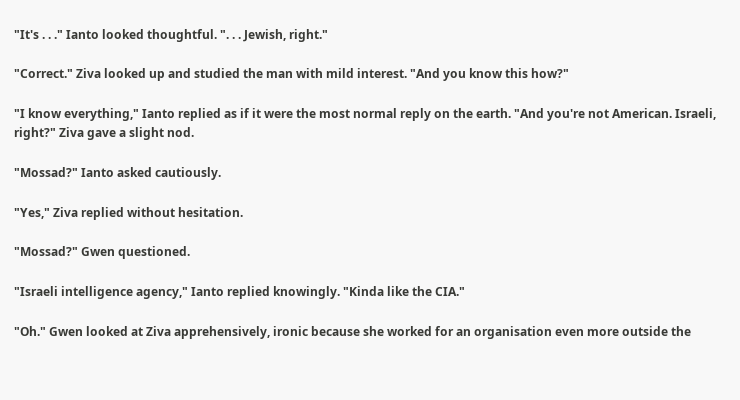"It's . . ." Ianto looked thoughtful. ". . . Jewish, right."

"Correct." Ziva looked up and studied the man with mild interest. "And you know this how?"

"I know everything," Ianto replied as if it were the most normal reply on the earth. "And you're not American. Israeli, right?" Ziva gave a slight nod.

"Mossad?" Ianto asked cautiously.

"Yes," Ziva replied without hesitation.

"Mossad?" Gwen questioned.

"Israeli intelligence agency," Ianto replied knowingly. "Kinda like the CIA."

"Oh." Gwen looked at Ziva apprehensively, ironic because she worked for an organisation even more outside the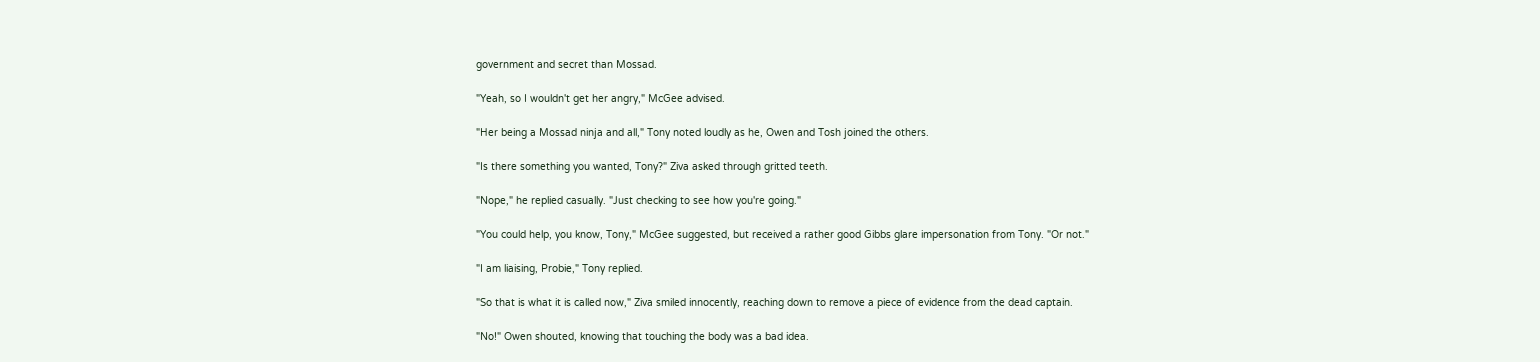government and secret than Mossad.

"Yeah, so I wouldn't get her angry," McGee advised.

"Her being a Mossad ninja and all," Tony noted loudly as he, Owen and Tosh joined the others.

"Is there something you wanted, Tony?" Ziva asked through gritted teeth.

"Nope," he replied casually. "Just checking to see how you're going."

"You could help, you know, Tony," McGee suggested, but received a rather good Gibbs glare impersonation from Tony. "Or not."

"I am liaising, Probie," Tony replied.

"So that is what it is called now," Ziva smiled innocently, reaching down to remove a piece of evidence from the dead captain.

"No!" Owen shouted, knowing that touching the body was a bad idea.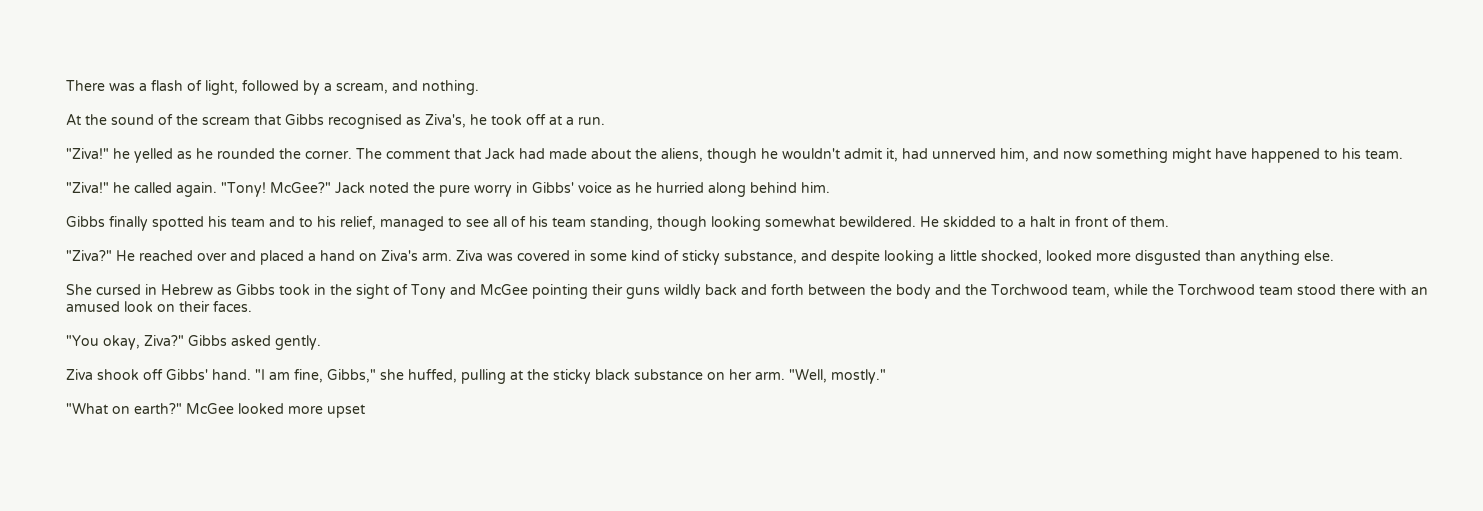There was a flash of light, followed by a scream, and nothing.

At the sound of the scream that Gibbs recognised as Ziva's, he took off at a run.

"Ziva!" he yelled as he rounded the corner. The comment that Jack had made about the aliens, though he wouldn't admit it, had unnerved him, and now something might have happened to his team.

"Ziva!" he called again. "Tony! McGee?" Jack noted the pure worry in Gibbs' voice as he hurried along behind him.

Gibbs finally spotted his team and to his relief, managed to see all of his team standing, though looking somewhat bewildered. He skidded to a halt in front of them.

"Ziva?" He reached over and placed a hand on Ziva's arm. Ziva was covered in some kind of sticky substance, and despite looking a little shocked, looked more disgusted than anything else.

She cursed in Hebrew as Gibbs took in the sight of Tony and McGee pointing their guns wildly back and forth between the body and the Torchwood team, while the Torchwood team stood there with an amused look on their faces.

"You okay, Ziva?" Gibbs asked gently.

Ziva shook off Gibbs' hand. "I am fine, Gibbs," she huffed, pulling at the sticky black substance on her arm. "Well, mostly."

"What on earth?" McGee looked more upset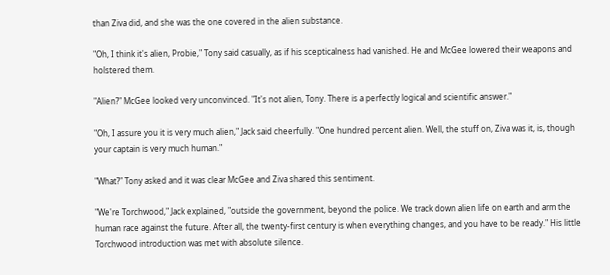than Ziva did, and she was the one covered in the alien substance.

"Oh, I think it's alien, Probie," Tony said casually, as if his scepticalness had vanished. He and McGee lowered their weapons and holstered them.

"Alien?" McGee looked very unconvinced. "It's not alien, Tony. There is a perfectly logical and scientific answer."

"Oh, I assure you it is very much alien," Jack said cheerfully. "One hundred percent alien. Well, the stuff on, Ziva was it, is, though your captain is very much human."

"What?" Tony asked and it was clear McGee and Ziva shared this sentiment.

"We're Torchwood," Jack explained, "outside the government, beyond the police. We track down alien life on earth and arm the human race against the future. After all, the twenty-first century is when everything changes, and you have to be ready." His little Torchwood introduction was met with absolute silence.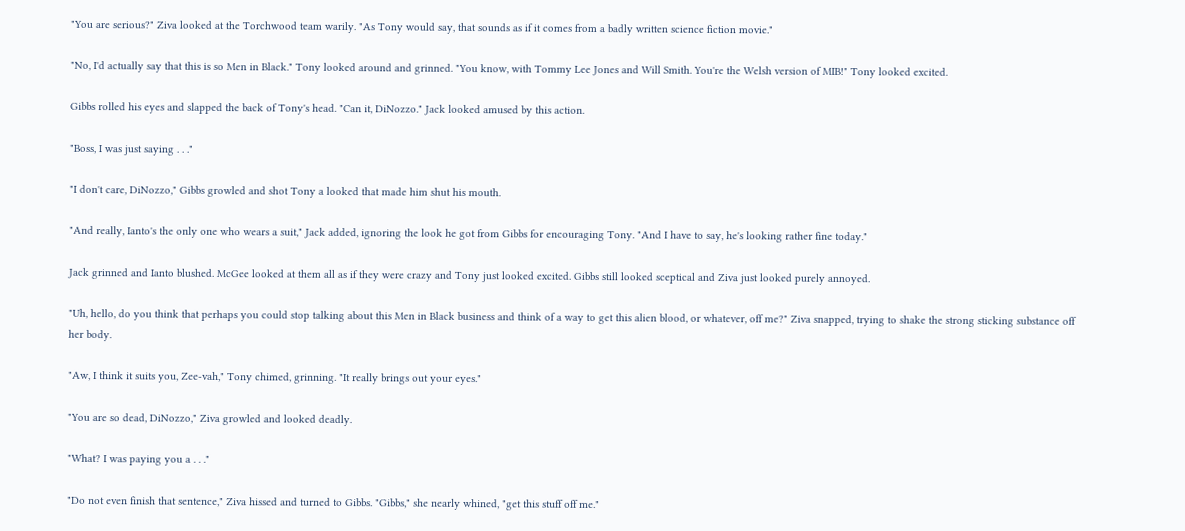"You are serious?" Ziva looked at the Torchwood team warily. "As Tony would say, that sounds as if it comes from a badly written science fiction movie."

"No, I'd actually say that this is so Men in Black." Tony looked around and grinned. "You know, with Tommy Lee Jones and Will Smith. You're the Welsh version of MIB!" Tony looked excited.

Gibbs rolled his eyes and slapped the back of Tony's head. "Can it, DiNozzo." Jack looked amused by this action.

"Boss, I was just saying . . ."

"I don't care, DiNozzo," Gibbs growled and shot Tony a looked that made him shut his mouth.

"And really, Ianto's the only one who wears a suit," Jack added, ignoring the look he got from Gibbs for encouraging Tony. "And I have to say, he's looking rather fine today."

Jack grinned and Ianto blushed. McGee looked at them all as if they were crazy and Tony just looked excited. Gibbs still looked sceptical and Ziva just looked purely annoyed.

"Uh, hello, do you think that perhaps you could stop talking about this Men in Black business and think of a way to get this alien blood, or whatever, off me?" Ziva snapped, trying to shake the strong sticking substance off her body.

"Aw, I think it suits you, Zee-vah," Tony chimed, grinning. "It really brings out your eyes."

"You are so dead, DiNozzo," Ziva growled and looked deadly.

"What? I was paying you a . . ."

"Do not even finish that sentence," Ziva hissed and turned to Gibbs. "Gibbs," she nearly whined, "get this stuff off me."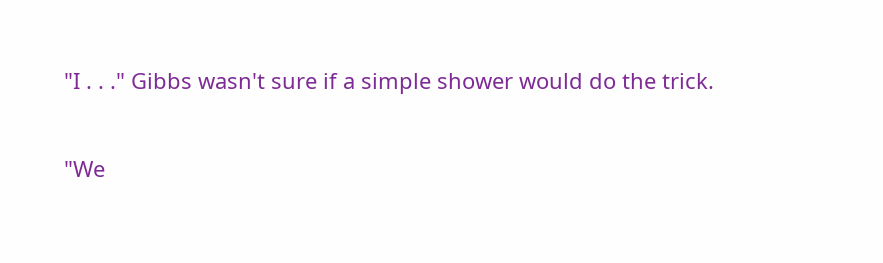"I . . ." Gibbs wasn't sure if a simple shower would do the trick.

"We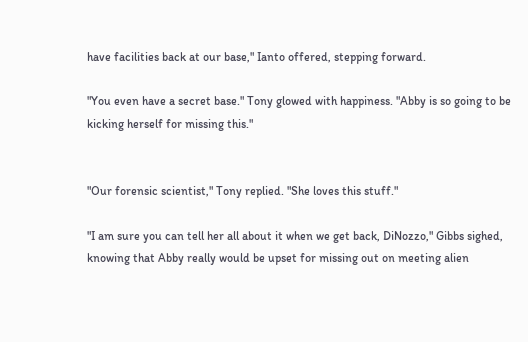have facilities back at our base," Ianto offered, stepping forward.

"You even have a secret base." Tony glowed with happiness. "Abby is so going to be kicking herself for missing this."


"Our forensic scientist," Tony replied. "She loves this stuff."

"I am sure you can tell her all about it when we get back, DiNozzo," Gibbs sighed, knowing that Abby really would be upset for missing out on meeting alien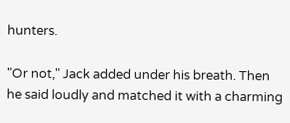hunters.

"Or not," Jack added under his breath. Then he said loudly and matched it with a charming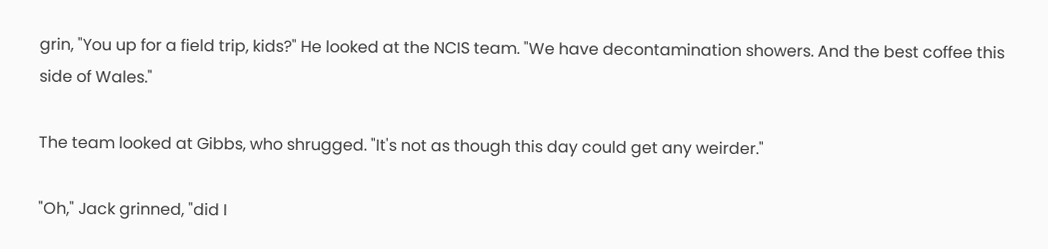grin, "You up for a field trip, kids?" He looked at the NCIS team. "We have decontamination showers. And the best coffee this side of Wales."

The team looked at Gibbs, who shrugged. "It's not as though this day could get any weirder."

"Oh," Jack grinned, "did I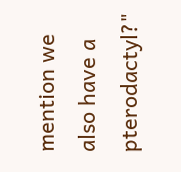mention we also have a pterodactyl?"